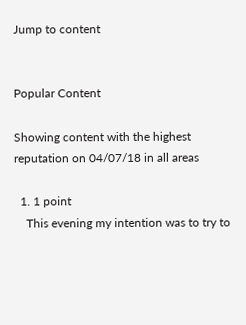Jump to content


Popular Content

Showing content with the highest reputation on 04/07/18 in all areas

  1. 1 point
    This evening my intention was to try to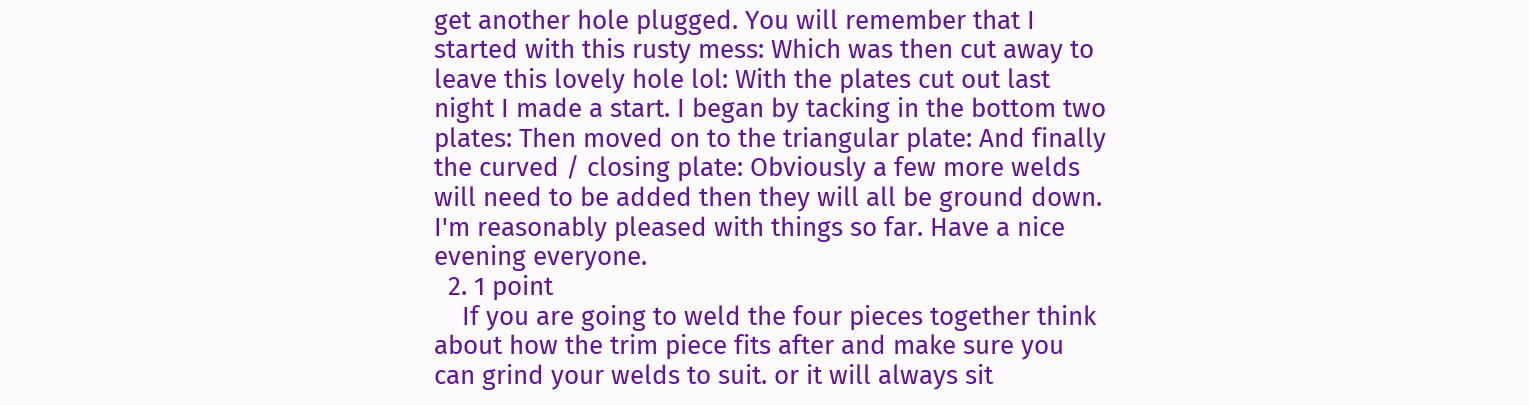get another hole plugged. You will remember that I started with this rusty mess: Which was then cut away to leave this lovely hole lol: With the plates cut out last night I made a start. I began by tacking in the bottom two plates: Then moved on to the triangular plate: And finally the curved / closing plate: Obviously a few more welds will need to be added then they will all be ground down. I'm reasonably pleased with things so far. Have a nice evening everyone.
  2. 1 point
    If you are going to weld the four pieces together think about how the trim piece fits after and make sure you can grind your welds to suit. or it will always sit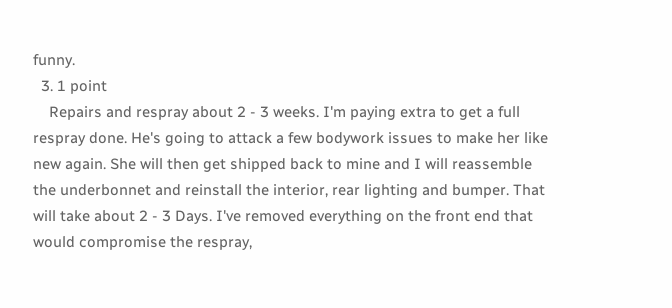funny.
  3. 1 point
    Repairs and respray about 2 - 3 weeks. I'm paying extra to get a full respray done. He's going to attack a few bodywork issues to make her like new again. She will then get shipped back to mine and I will reassemble the underbonnet and reinstall the interior, rear lighting and bumper. That will take about 2 - 3 Days. I've removed everything on the front end that would compromise the respray,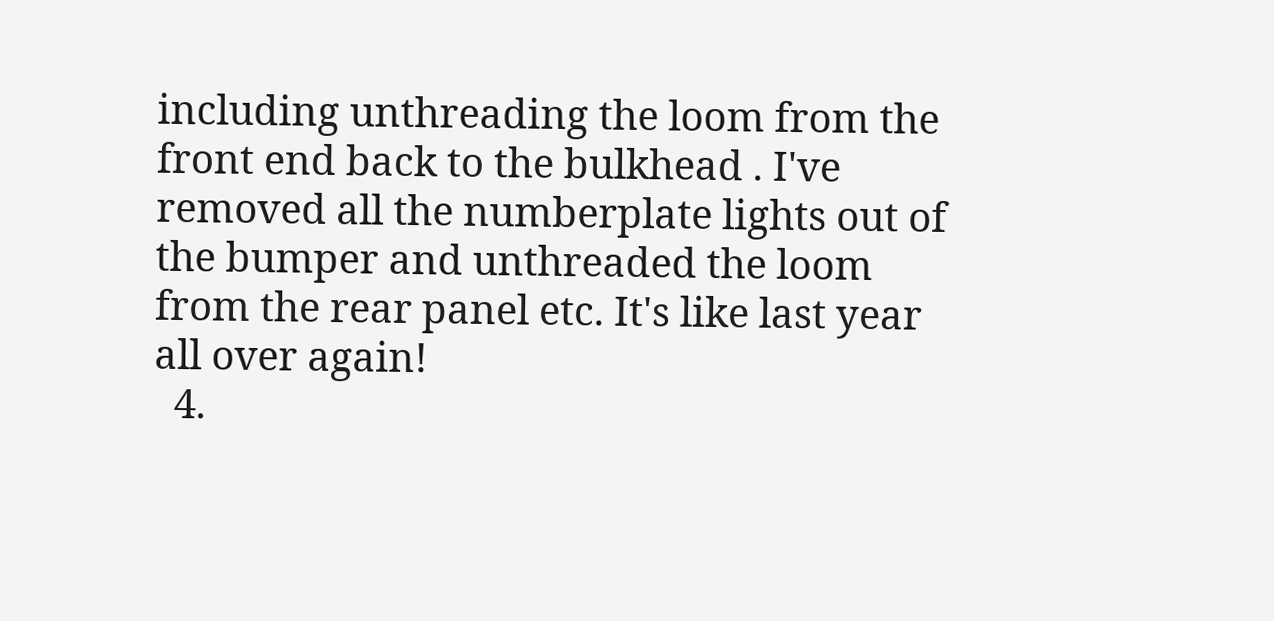including unthreading the loom from the front end back to the bulkhead . I've removed all the numberplate lights out of the bumper and unthreaded the loom from the rear panel etc. It's like last year all over again!
  4.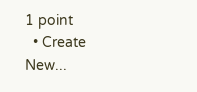1 point
  • Create New...